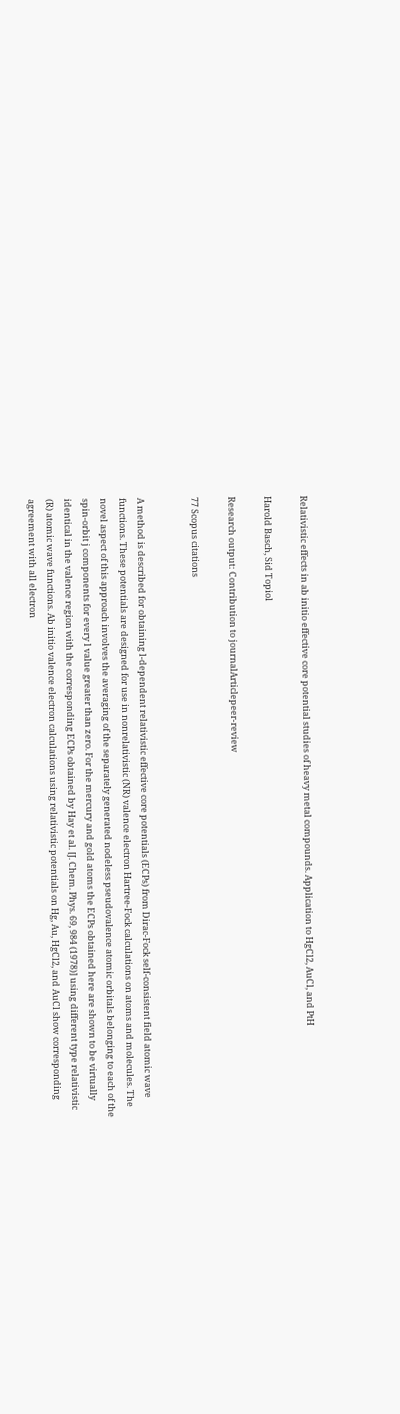Relativistic effects in ab initio effective core potential studies of heavy metal compounds. Application to HgCl2, AuCl, and PtH

Harold Basch, Sid Topiol

Research output: Contribution to journalArticlepeer-review

77 Scopus citations


A method is described for obtaining l-dependent relativistic effective core potentials (ECPs) from Dirac-Fock self-consistent field atomic wave functions. These potentials are designed for use in nonrelativistic (NR) valence electron Hartree-Fock calculations on atoms and molecules. The novel aspect of this approach involves the averaging of the separately generated nodeless pseudovalence atomic orbitals belonging to each of the spin-orbit j components for every l value greater than zero. For the mercury and gold atoms the ECPs obtained here are shown to be virtually identical in the valence region with the corresponding ECPs obtained by Hay et al. [J. Chem. Phys. 69, 984 (1978)] using different type relativistic (R) atomic wave functions. Ab initio valence electron calculations using relativistic potentials on Hg, Au, HgCl2, and AuCl show corresponding agreement with all electron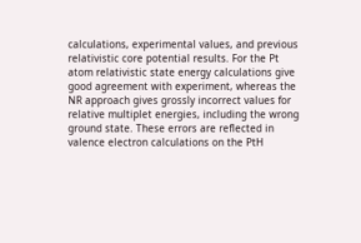calculations, experimental values, and previous relativistic core potential results. For the Pt atom relativistic state energy calculations give good agreement with experiment, whereas the NR approach gives grossly incorrect values for relative multiplet energies, including the wrong ground state. These errors are reflected in valence electron calculations on the PtH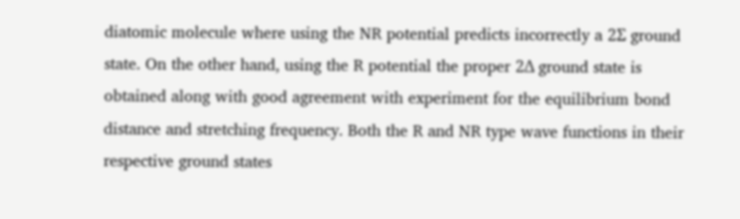diatomic molecule where using the NR potential predicts incorrectly a 2Σ ground state. On the other hand, using the R potential the proper 2Δ ground state is obtained along with good agreement with experiment for the equilibrium bond distance and stretching frequency. Both the R and NR type wave functions in their respective ground states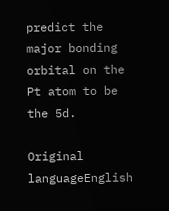predict the major bonding orbital on the Pt atom to be the 5d.

Original languageEnglish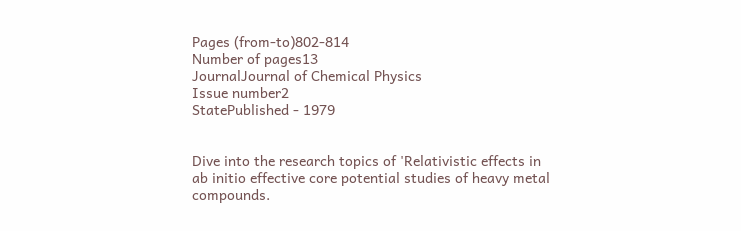Pages (from-to)802-814
Number of pages13
JournalJournal of Chemical Physics
Issue number2
StatePublished - 1979


Dive into the research topics of 'Relativistic effects in ab initio effective core potential studies of heavy metal compounds.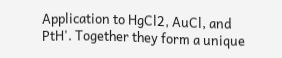Application to HgCl2, AuCl, and PtH'. Together they form a unique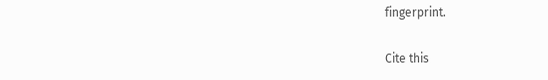fingerprint.

Cite this